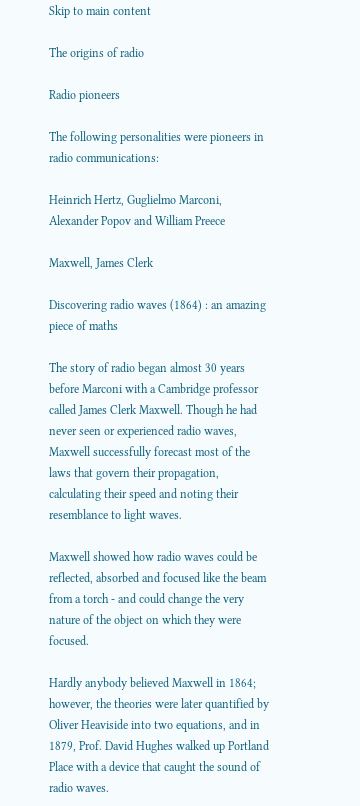Skip to main content

The origins of radio

Radio pioneers

The following personalities were pioneers in radio communications:

Heinrich Hertz, Guglielmo Marconi, Alexander Popov and William Preece

Maxwell, James Clerk

Discovering radio waves (1864) : an amazing piece of maths

The story of radio began almost 30 years before Marconi with a Cambridge professor called James Clerk Maxwell. Though he had never seen or experienced radio waves, Maxwell successfully forecast most of the laws that govern their propagation, calculating their speed and noting their resemblance to light waves.

Maxwell showed how radio waves could be reflected, absorbed and focused like the beam from a torch - and could change the very nature of the object on which they were focused.

Hardly anybody believed Maxwell in 1864; however, the theories were later quantified by Oliver Heaviside into two equations, and in 1879, Prof. David Hughes walked up Portland Place with a device that caught the sound of radio waves.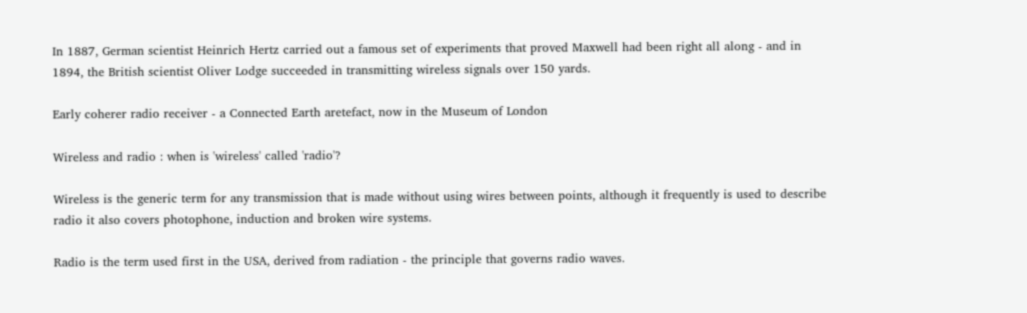In 1887, German scientist Heinrich Hertz carried out a famous set of experiments that proved Maxwell had been right all along - and in 1894, the British scientist Oliver Lodge succeeded in transmitting wireless signals over 150 yards.

Early coherer radio receiver - a Connected Earth aretefact, now in the Museum of London

Wireless and radio : when is 'wireless' called 'radio'?

Wireless is the generic term for any transmission that is made without using wires between points, although it frequently is used to describe radio it also covers photophone, induction and broken wire systems.

Radio is the term used first in the USA, derived from radiation - the principle that governs radio waves.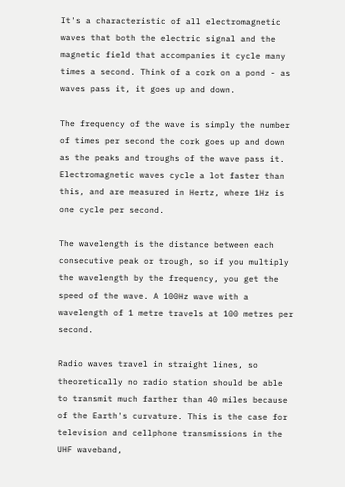It's a characteristic of all electromagnetic waves that both the electric signal and the magnetic field that accompanies it cycle many times a second. Think of a cork on a pond - as waves pass it, it goes up and down.

The frequency of the wave is simply the number of times per second the cork goes up and down as the peaks and troughs of the wave pass it. Electromagnetic waves cycle a lot faster than this, and are measured in Hertz, where 1Hz is one cycle per second.

The wavelength is the distance between each consecutive peak or trough, so if you multiply the wavelength by the frequency, you get the speed of the wave. A 100Hz wave with a wavelength of 1 metre travels at 100 metres per second.

Radio waves travel in straight lines, so theoretically no radio station should be able to transmit much farther than 40 miles because of the Earth's curvature. This is the case for television and cellphone transmissions in the UHF waveband,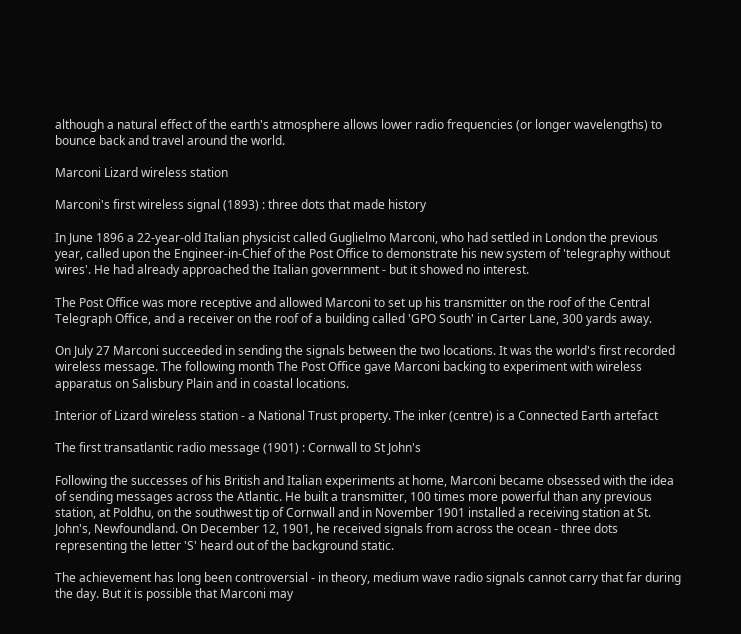although a natural effect of the earth's atmosphere allows lower radio frequencies (or longer wavelengths) to bounce back and travel around the world.

Marconi Lizard wireless station

Marconi's first wireless signal (1893) : three dots that made history

In June 1896 a 22-year-old Italian physicist called Guglielmo Marconi, who had settled in London the previous year, called upon the Engineer-in-Chief of the Post Office to demonstrate his new system of 'telegraphy without wires'. He had already approached the Italian government - but it showed no interest.

The Post Office was more receptive and allowed Marconi to set up his transmitter on the roof of the Central Telegraph Office, and a receiver on the roof of a building called 'GPO South' in Carter Lane, 300 yards away.

On July 27 Marconi succeeded in sending the signals between the two locations. It was the world's first recorded wireless message. The following month The Post Office gave Marconi backing to experiment with wireless apparatus on Salisbury Plain and in coastal locations.

Interior of Lizard wireless station - a National Trust property. The inker (centre) is a Connected Earth artefact

The first transatlantic radio message (1901) : Cornwall to St John's

Following the successes of his British and Italian experiments at home, Marconi became obsessed with the idea of sending messages across the Atlantic. He built a transmitter, 100 times more powerful than any previous station, at Poldhu, on the southwest tip of Cornwall and in November 1901 installed a receiving station at St. John's, Newfoundland. On December 12, 1901, he received signals from across the ocean - three dots representing the letter 'S' heard out of the background static.

The achievement has long been controversial - in theory, medium wave radio signals cannot carry that far during the day. But it is possible that Marconi may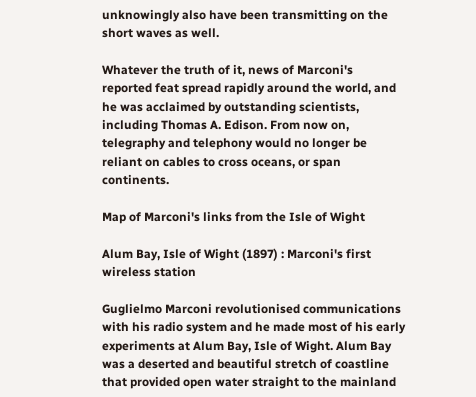unknowingly also have been transmitting on the short waves as well.

Whatever the truth of it, news of Marconi's reported feat spread rapidly around the world, and he was acclaimed by outstanding scientists, including Thomas A. Edison. From now on, telegraphy and telephony would no longer be reliant on cables to cross oceans, or span continents.

Map of Marconi's links from the Isle of Wight

Alum Bay, Isle of Wight (1897) : Marconi's first wireless station

Guglielmo Marconi revolutionised communications with his radio system and he made most of his early experiments at Alum Bay, Isle of Wight. Alum Bay was a deserted and beautiful stretch of coastline that provided open water straight to the mainland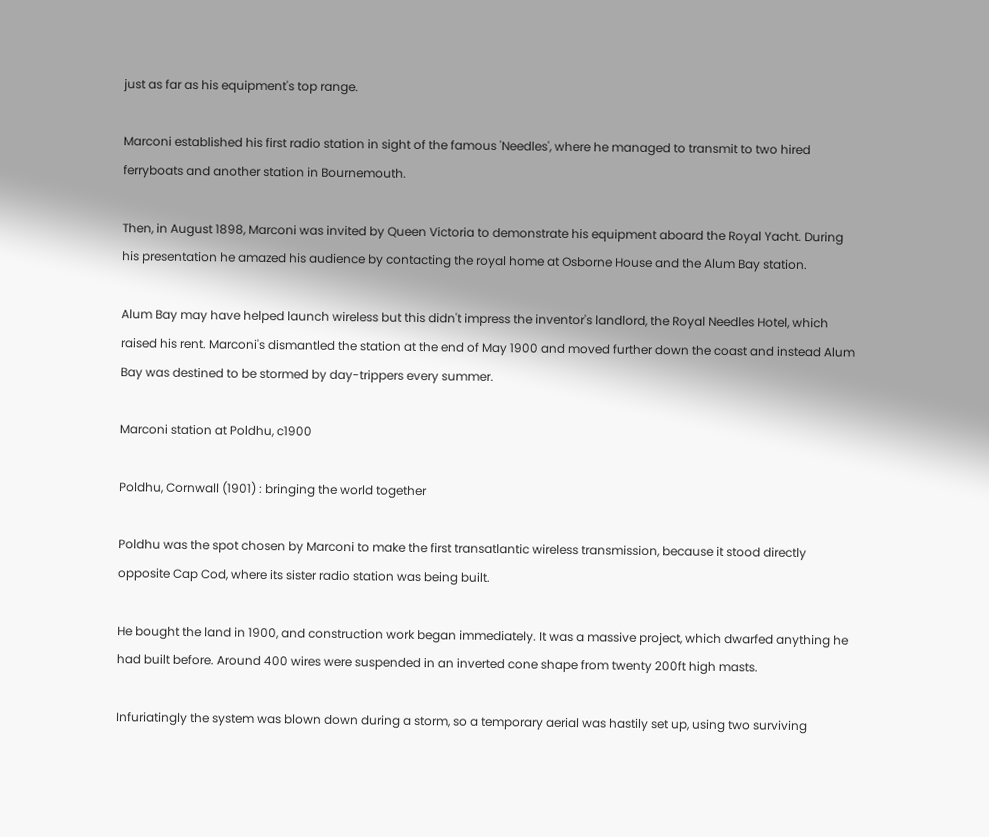just as far as his equipment's top range.

Marconi established his first radio station in sight of the famous 'Needles', where he managed to transmit to two hired ferryboats and another station in Bournemouth.

Then, in August 1898, Marconi was invited by Queen Victoria to demonstrate his equipment aboard the Royal Yacht. During his presentation he amazed his audience by contacting the royal home at Osborne House and the Alum Bay station.

Alum Bay may have helped launch wireless but this didn't impress the inventor's landlord, the Royal Needles Hotel, which raised his rent. Marconi's dismantled the station at the end of May 1900 and moved further down the coast and instead Alum Bay was destined to be stormed by day-trippers every summer.

Marconi station at Poldhu, c1900

Poldhu, Cornwall (1901) : bringing the world together

Poldhu was the spot chosen by Marconi to make the first transatlantic wireless transmission, because it stood directly opposite Cap Cod, where its sister radio station was being built.

He bought the land in 1900, and construction work began immediately. It was a massive project, which dwarfed anything he had built before. Around 400 wires were suspended in an inverted cone shape from twenty 200ft high masts.

Infuriatingly the system was blown down during a storm, so a temporary aerial was hastily set up, using two surviving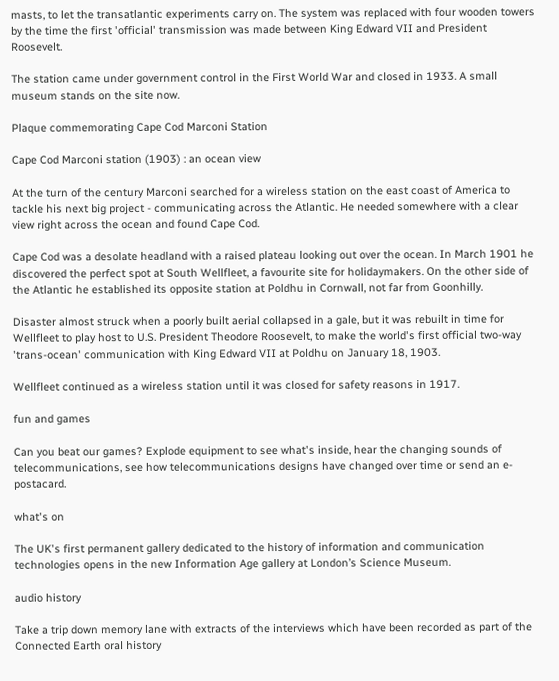masts, to let the transatlantic experiments carry on. The system was replaced with four wooden towers by the time the first 'official' transmission was made between King Edward VII and President Roosevelt.

The station came under government control in the First World War and closed in 1933. A small museum stands on the site now.

Plaque commemorating Cape Cod Marconi Station

Cape Cod Marconi station (1903) : an ocean view

At the turn of the century Marconi searched for a wireless station on the east coast of America to tackle his next big project - communicating across the Atlantic. He needed somewhere with a clear view right across the ocean and found Cape Cod.

Cape Cod was a desolate headland with a raised plateau looking out over the ocean. In March 1901 he discovered the perfect spot at South Wellfleet, a favourite site for holidaymakers. On the other side of the Atlantic he established its opposite station at Poldhu in Cornwall, not far from Goonhilly.

Disaster almost struck when a poorly built aerial collapsed in a gale, but it was rebuilt in time for Wellfleet to play host to U.S. President Theodore Roosevelt, to make the world's first official two-way 'trans-ocean' communication with King Edward VII at Poldhu on January 18, 1903.

Wellfleet continued as a wireless station until it was closed for safety reasons in 1917.

fun and games

Can you beat our games? Explode equipment to see what's inside, hear the changing sounds of telecommunications, see how telecommunications designs have changed over time or send an e-postacard.

what's on

The UK's first permanent gallery dedicated to the history of information and communication technologies opens in the new Information Age gallery at London’s Science Museum.

audio history

Take a trip down memory lane with extracts of the interviews which have been recorded as part of the Connected Earth oral history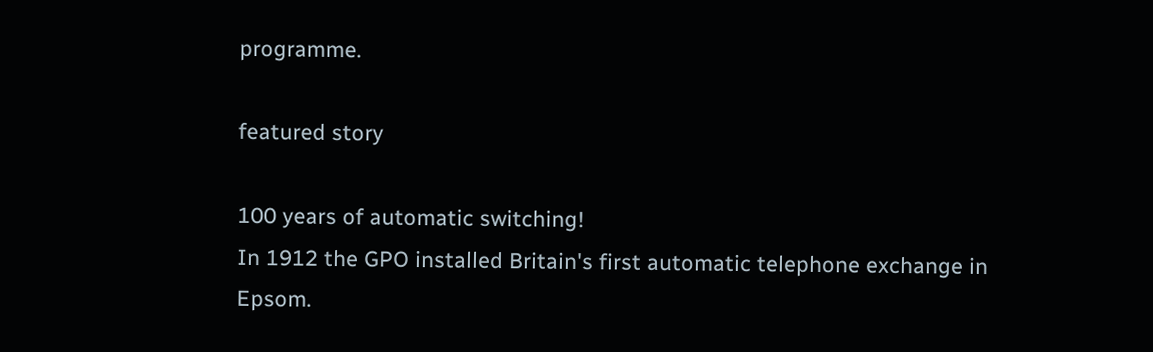programme.

featured story

100 years of automatic switching!
In 1912 the GPO installed Britain's first automatic telephone exchange in Epsom.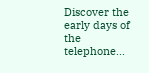Discover the early days of the telephone...